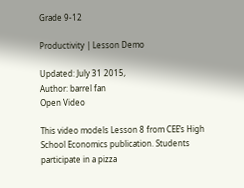Grade 9-12

Productivity | Lesson Demo

Updated: July 31 2015,
Author: barrel fan
Open Video

This video models Lesson 8 from CEE’s High School Economics publication. Students participate in a pizza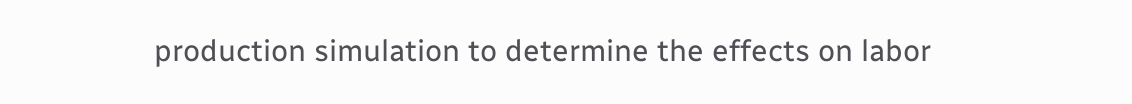production simulation to determine the effects on labor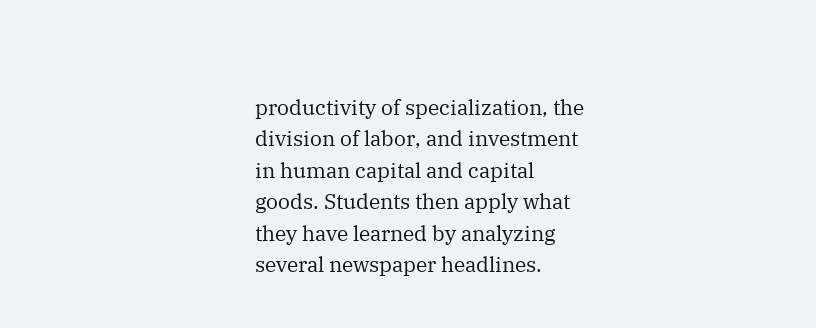productivity of specialization, the division of labor, and investment in human capital and capital goods. Students then apply what they have learned by analyzing several newspaper headlines.